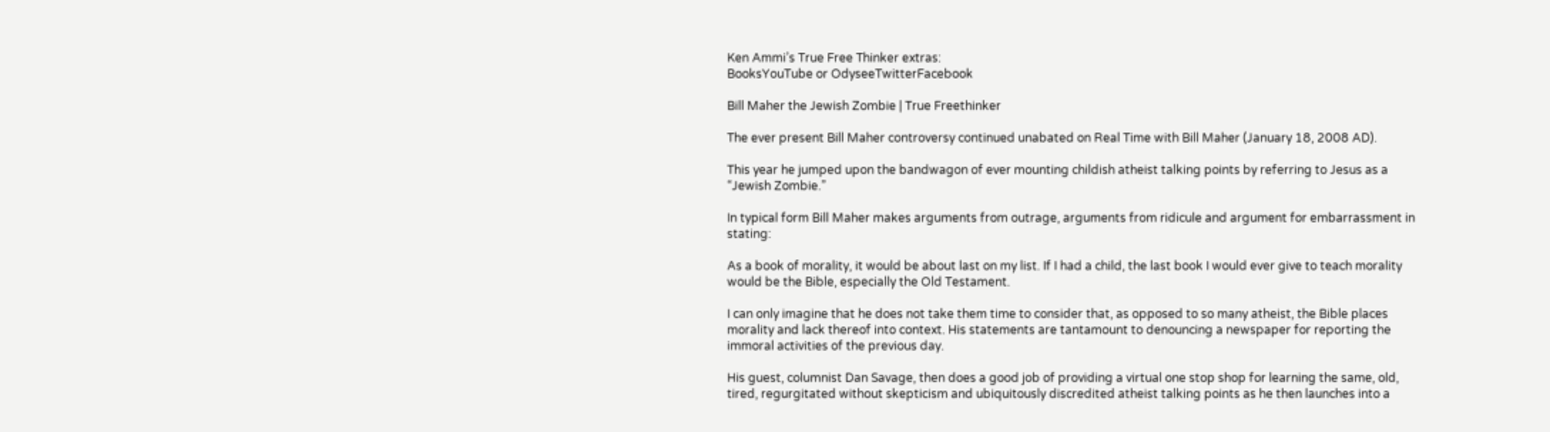Ken Ammi’s True Free Thinker extras:
BooksYouTube or OdyseeTwitterFacebook

Bill Maher the Jewish Zombie | True Freethinker

The ever present Bill Maher controversy continued unabated on Real Time with Bill Maher (January 18, 2008 AD).

This year he jumped upon the bandwagon of ever mounting childish atheist talking points by referring to Jesus as a “Jewish Zombie.”

In typical form Bill Maher makes arguments from outrage, arguments from ridicule and argument for embarrassment in stating:

As a book of morality, it would be about last on my list. If I had a child, the last book I would ever give to teach morality would be the Bible, especially the Old Testament.

I can only imagine that he does not take them time to consider that, as opposed to so many atheist, the Bible places morality and lack thereof into context. His statements are tantamount to denouncing a newspaper for reporting the immoral activities of the previous day.

His guest, columnist Dan Savage, then does a good job of providing a virtual one stop shop for learning the same, old, tired, regurgitated without skepticism and ubiquitously discredited atheist talking points as he then launches into a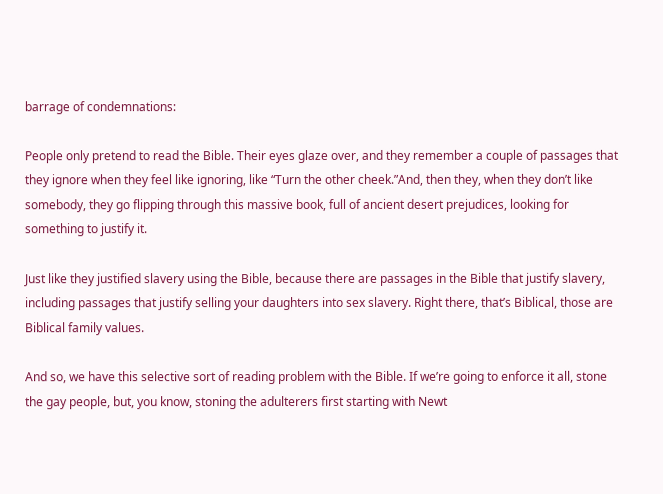barrage of condemnations:

People only pretend to read the Bible. Their eyes glaze over, and they remember a couple of passages that they ignore when they feel like ignoring, like “Turn the other cheek.”And, then they, when they don’t like somebody, they go flipping through this massive book, full of ancient desert prejudices, looking for something to justify it.

Just like they justified slavery using the Bible, because there are passages in the Bible that justify slavery, including passages that justify selling your daughters into sex slavery. Right there, that’s Biblical, those are Biblical family values.

And so, we have this selective sort of reading problem with the Bible. If we’re going to enforce it all, stone the gay people, but, you know, stoning the adulterers first starting with Newt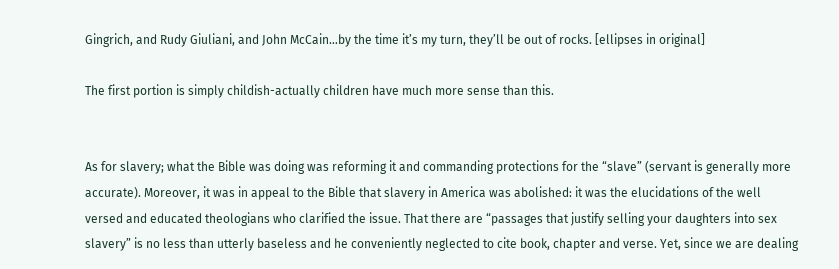Gingrich, and Rudy Giuliani, and John McCain…by the time it’s my turn, they’ll be out of rocks. [ellipses in original]

The first portion is simply childish-actually children have much more sense than this.


As for slavery; what the Bible was doing was reforming it and commanding protections for the “slave” (servant is generally more accurate). Moreover, it was in appeal to the Bible that slavery in America was abolished: it was the elucidations of the well versed and educated theologians who clarified the issue. That there are “passages that justify selling your daughters into sex slavery” is no less than utterly baseless and he conveniently neglected to cite book, chapter and verse. Yet, since we are dealing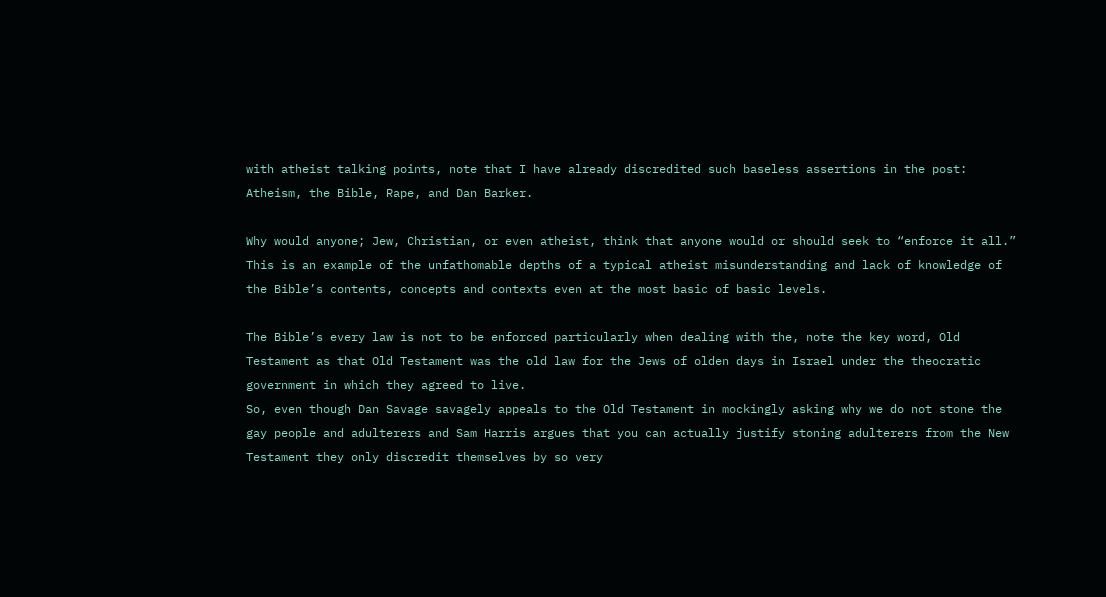with atheist talking points, note that I have already discredited such baseless assertions in the post: Atheism, the Bible, Rape, and Dan Barker.

Why would anyone; Jew, Christian, or even atheist, think that anyone would or should seek to “enforce it all.”
This is an example of the unfathomable depths of a typical atheist misunderstanding and lack of knowledge of the Bible’s contents, concepts and contexts even at the most basic of basic levels.

The Bible’s every law is not to be enforced particularly when dealing with the, note the key word, Old Testament as that Old Testament was the old law for the Jews of olden days in Israel under the theocratic government in which they agreed to live.
So, even though Dan Savage savagely appeals to the Old Testament in mockingly asking why we do not stone the gay people and adulterers and Sam Harris argues that you can actually justify stoning adulterers from the New Testament they only discredit themselves by so very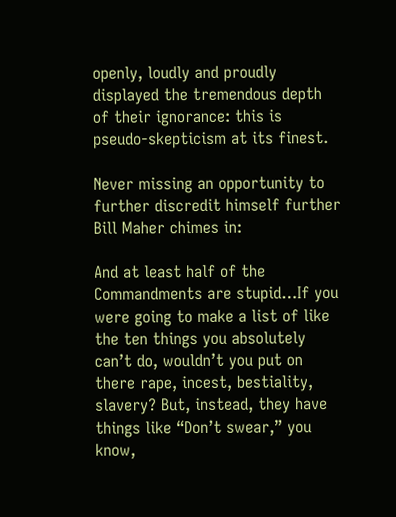openly, loudly and proudly displayed the tremendous depth of their ignorance: this is pseudo-skepticism at its finest.

Never missing an opportunity to further discredit himself further Bill Maher chimes in:

And at least half of the Commandments are stupid…If you were going to make a list of like the ten things you absolutely can’t do, wouldn’t you put on there rape, incest, bestiality, slavery? But, instead, they have things like “Don’t swear,” you know,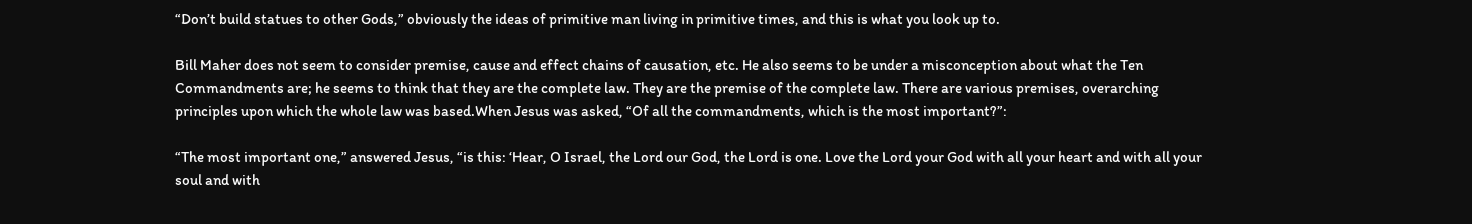“Don’t build statues to other Gods,” obviously the ideas of primitive man living in primitive times, and this is what you look up to.

Bill Maher does not seem to consider premise, cause and effect chains of causation, etc. He also seems to be under a misconception about what the Ten Commandments are; he seems to think that they are the complete law. They are the premise of the complete law. There are various premises, overarching principles upon which the whole law was based.When Jesus was asked, “Of all the commandments, which is the most important?”:

“The most important one,” answered Jesus, “is this: ‘Hear, O Israel, the Lord our God, the Lord is one. Love the Lord your God with all your heart and with all your soul and with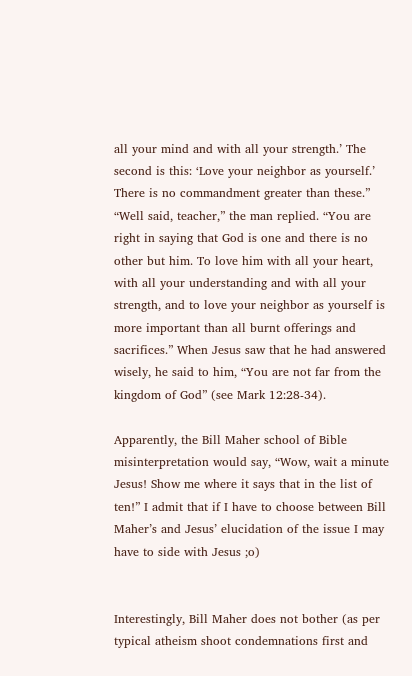all your mind and with all your strength.’ The second is this: ‘Love your neighbor as yourself.’ There is no commandment greater than these.”
“Well said, teacher,” the man replied. “You are right in saying that God is one and there is no other but him. To love him with all your heart, with all your understanding and with all your strength, and to love your neighbor as yourself is more important than all burnt offerings and sacrifices.” When Jesus saw that he had answered wisely, he said to him, “You are not far from the kingdom of God” (see Mark 12:28-34).

Apparently, the Bill Maher school of Bible misinterpretation would say, “Wow, wait a minute Jesus! Show me where it says that in the list of ten!” I admit that if I have to choose between Bill Maher’s and Jesus’ elucidation of the issue I may have to side with Jesus ;o)


Interestingly, Bill Maher does not bother (as per typical atheism shoot condemnations first and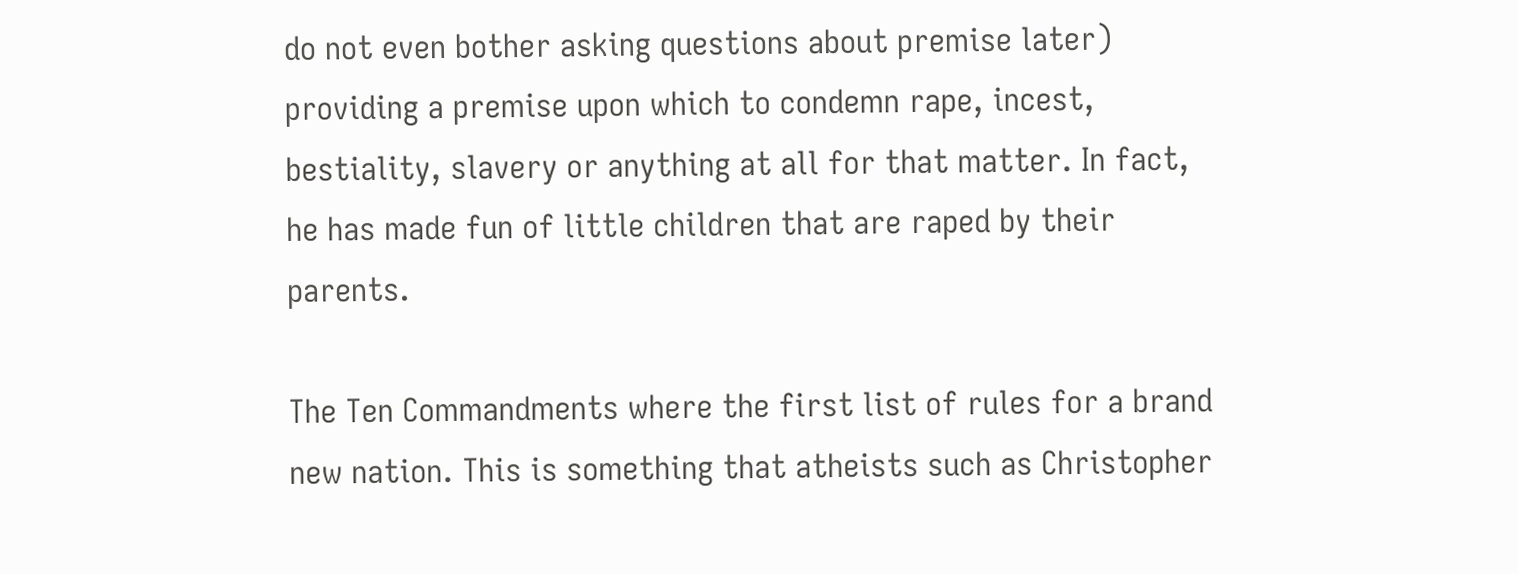do not even bother asking questions about premise later) providing a premise upon which to condemn rape, incest, bestiality, slavery or anything at all for that matter. In fact, he has made fun of little children that are raped by their parents.

The Ten Commandments where the first list of rules for a brand new nation. This is something that atheists such as Christopher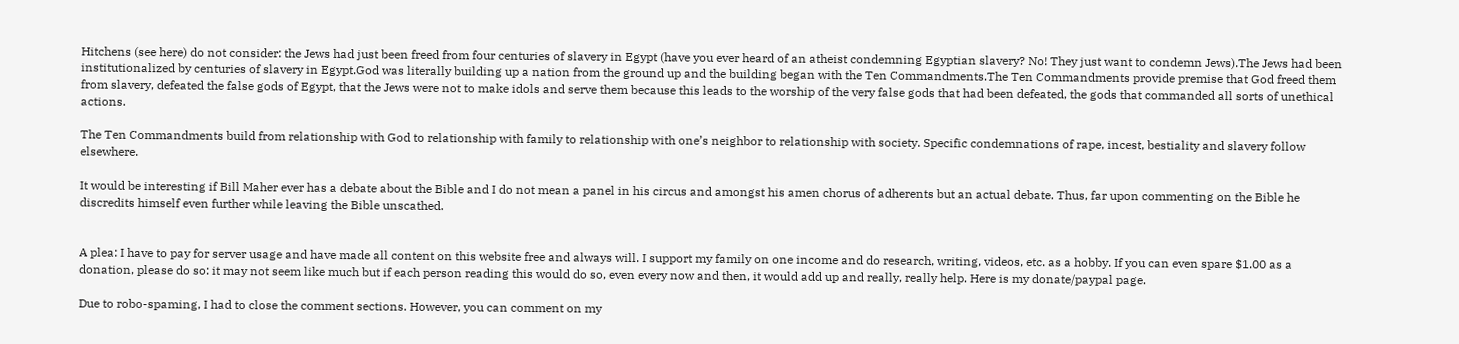Hitchens (see here) do not consider: the Jews had just been freed from four centuries of slavery in Egypt (have you ever heard of an atheist condemning Egyptian slavery? No! They just want to condemn Jews).The Jews had been institutionalized by centuries of slavery in Egypt.God was literally building up a nation from the ground up and the building began with the Ten Commandments.The Ten Commandments provide premise that God freed them from slavery, defeated the false gods of Egypt, that the Jews were not to make idols and serve them because this leads to the worship of the very false gods that had been defeated, the gods that commanded all sorts of unethical actions.

The Ten Commandments build from relationship with God to relationship with family to relationship with one’s neighbor to relationship with society. Specific condemnations of rape, incest, bestiality and slavery follow elsewhere.

It would be interesting if Bill Maher ever has a debate about the Bible and I do not mean a panel in his circus and amongst his amen chorus of adherents but an actual debate. Thus, far upon commenting on the Bible he discredits himself even further while leaving the Bible unscathed.


A plea: I have to pay for server usage and have made all content on this website free and always will. I support my family on one income and do research, writing, videos, etc. as a hobby. If you can even spare $1.00 as a donation, please do so: it may not seem like much but if each person reading this would do so, even every now and then, it would add up and really, really help. Here is my donate/paypal page.

Due to robo-spaming, I had to close the comment sections. However, you can comment on my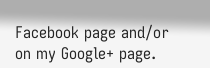Facebook page and/or on my Google+ page.